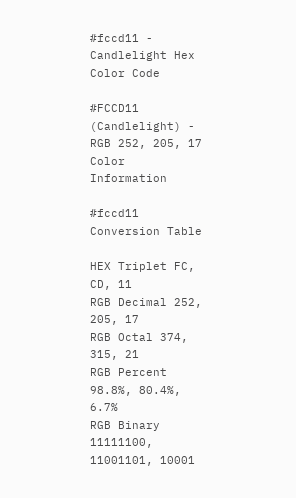#fccd11 - Candlelight Hex Color Code

#FCCD11 (Candlelight) - RGB 252, 205, 17 Color Information

#fccd11 Conversion Table

HEX Triplet FC, CD, 11
RGB Decimal 252, 205, 17
RGB Octal 374, 315, 21
RGB Percent 98.8%, 80.4%, 6.7%
RGB Binary 11111100, 11001101, 10001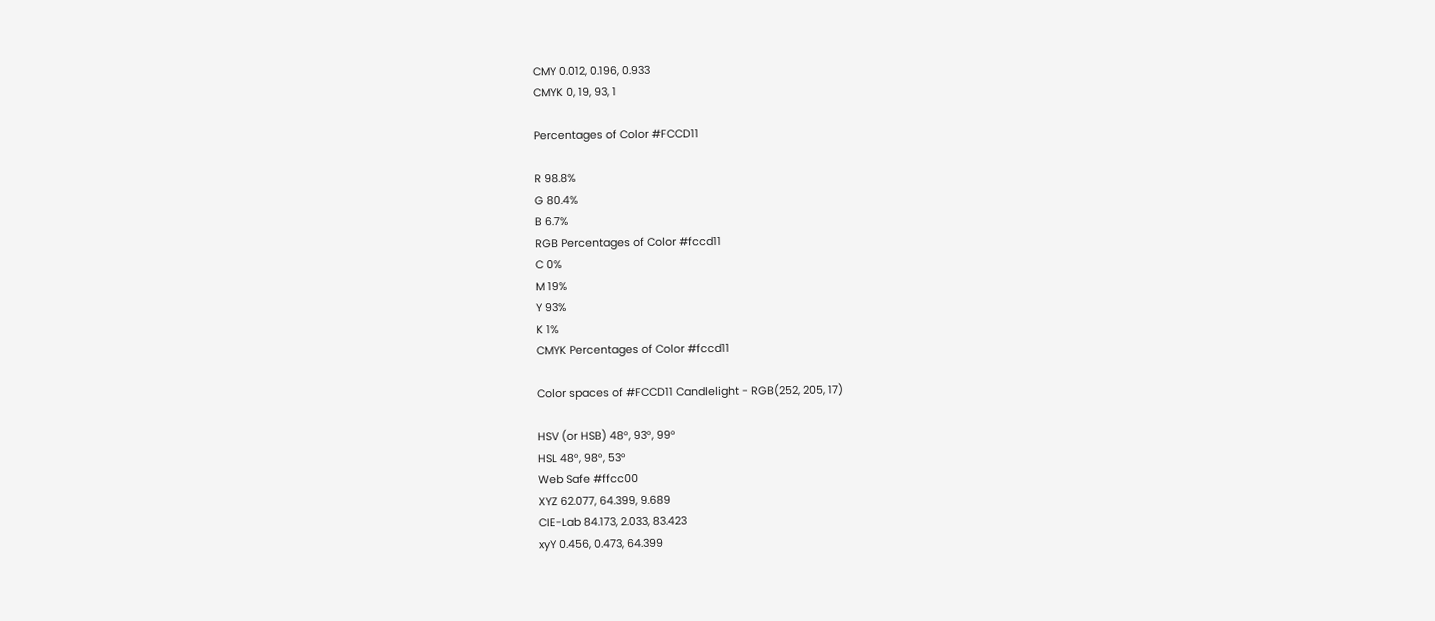CMY 0.012, 0.196, 0.933
CMYK 0, 19, 93, 1

Percentages of Color #FCCD11

R 98.8%
G 80.4%
B 6.7%
RGB Percentages of Color #fccd11
C 0%
M 19%
Y 93%
K 1%
CMYK Percentages of Color #fccd11

Color spaces of #FCCD11 Candlelight - RGB(252, 205, 17)

HSV (or HSB) 48°, 93°, 99°
HSL 48°, 98°, 53°
Web Safe #ffcc00
XYZ 62.077, 64.399, 9.689
CIE-Lab 84.173, 2.033, 83.423
xyY 0.456, 0.473, 64.399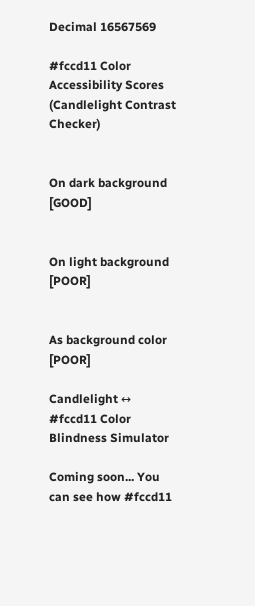Decimal 16567569

#fccd11 Color Accessibility Scores (Candlelight Contrast Checker)


On dark background [GOOD]


On light background [POOR]


As background color [POOR]

Candlelight ↔ #fccd11 Color Blindness Simulator

Coming soon... You can see how #fccd11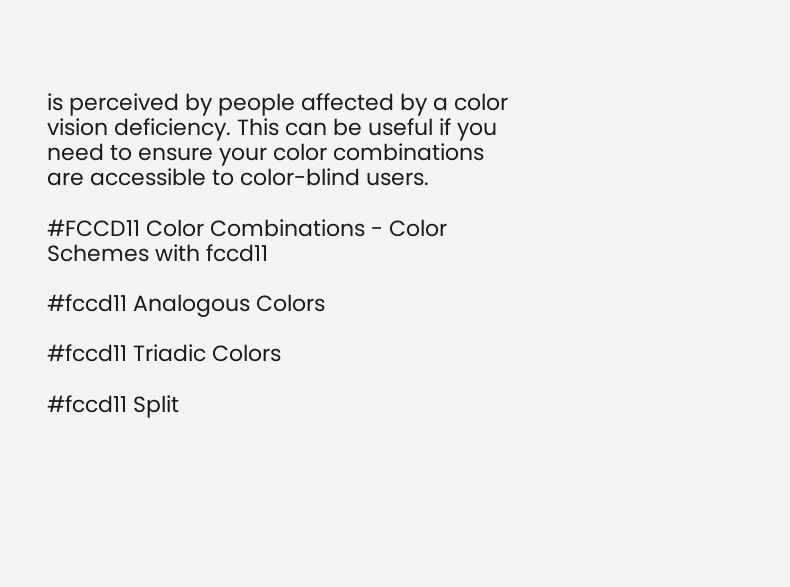is perceived by people affected by a color vision deficiency. This can be useful if you need to ensure your color combinations are accessible to color-blind users.

#FCCD11 Color Combinations - Color Schemes with fccd11

#fccd11 Analogous Colors

#fccd11 Triadic Colors

#fccd11 Split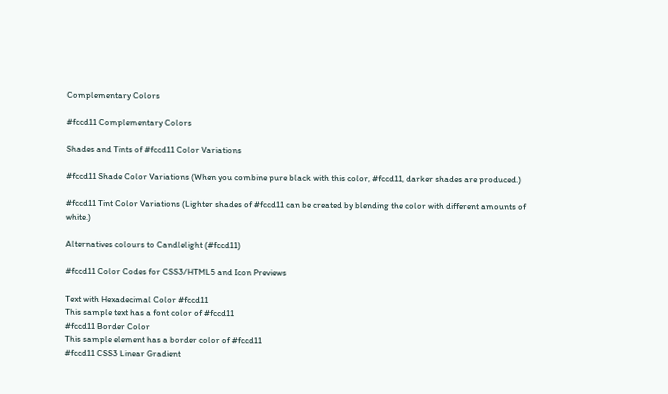Complementary Colors

#fccd11 Complementary Colors

Shades and Tints of #fccd11 Color Variations

#fccd11 Shade Color Variations (When you combine pure black with this color, #fccd11, darker shades are produced.)

#fccd11 Tint Color Variations (Lighter shades of #fccd11 can be created by blending the color with different amounts of white.)

Alternatives colours to Candlelight (#fccd11)

#fccd11 Color Codes for CSS3/HTML5 and Icon Previews

Text with Hexadecimal Color #fccd11
This sample text has a font color of #fccd11
#fccd11 Border Color
This sample element has a border color of #fccd11
#fccd11 CSS3 Linear Gradient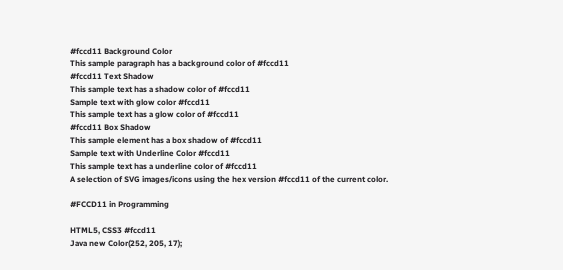#fccd11 Background Color
This sample paragraph has a background color of #fccd11
#fccd11 Text Shadow
This sample text has a shadow color of #fccd11
Sample text with glow color #fccd11
This sample text has a glow color of #fccd11
#fccd11 Box Shadow
This sample element has a box shadow of #fccd11
Sample text with Underline Color #fccd11
This sample text has a underline color of #fccd11
A selection of SVG images/icons using the hex version #fccd11 of the current color.

#FCCD11 in Programming

HTML5, CSS3 #fccd11
Java new Color(252, 205, 17);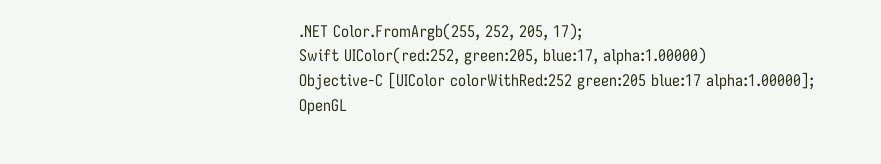.NET Color.FromArgb(255, 252, 205, 17);
Swift UIColor(red:252, green:205, blue:17, alpha:1.00000)
Objective-C [UIColor colorWithRed:252 green:205 blue:17 alpha:1.00000];
OpenGL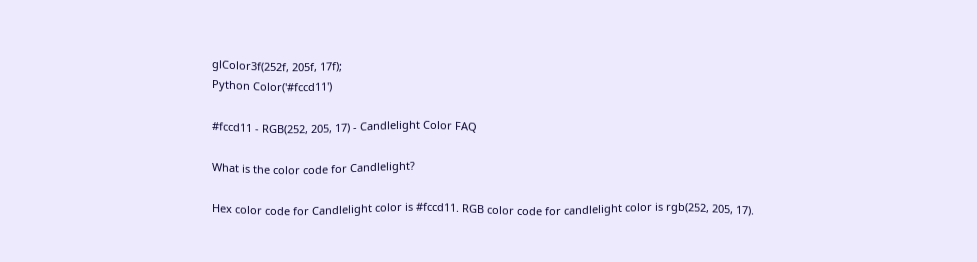glColor3f(252f, 205f, 17f);
Python Color('#fccd11')

#fccd11 - RGB(252, 205, 17) - Candlelight Color FAQ

What is the color code for Candlelight?

Hex color code for Candlelight color is #fccd11. RGB color code for candlelight color is rgb(252, 205, 17).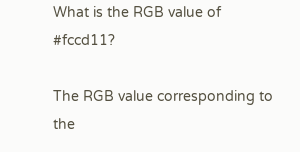What is the RGB value of #fccd11?

The RGB value corresponding to the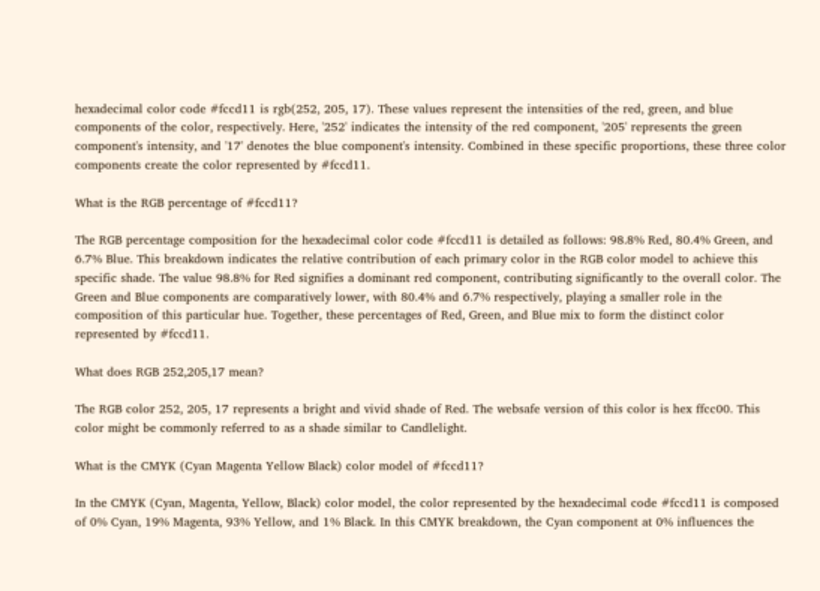hexadecimal color code #fccd11 is rgb(252, 205, 17). These values represent the intensities of the red, green, and blue components of the color, respectively. Here, '252' indicates the intensity of the red component, '205' represents the green component's intensity, and '17' denotes the blue component's intensity. Combined in these specific proportions, these three color components create the color represented by #fccd11.

What is the RGB percentage of #fccd11?

The RGB percentage composition for the hexadecimal color code #fccd11 is detailed as follows: 98.8% Red, 80.4% Green, and 6.7% Blue. This breakdown indicates the relative contribution of each primary color in the RGB color model to achieve this specific shade. The value 98.8% for Red signifies a dominant red component, contributing significantly to the overall color. The Green and Blue components are comparatively lower, with 80.4% and 6.7% respectively, playing a smaller role in the composition of this particular hue. Together, these percentages of Red, Green, and Blue mix to form the distinct color represented by #fccd11.

What does RGB 252,205,17 mean?

The RGB color 252, 205, 17 represents a bright and vivid shade of Red. The websafe version of this color is hex ffcc00. This color might be commonly referred to as a shade similar to Candlelight.

What is the CMYK (Cyan Magenta Yellow Black) color model of #fccd11?

In the CMYK (Cyan, Magenta, Yellow, Black) color model, the color represented by the hexadecimal code #fccd11 is composed of 0% Cyan, 19% Magenta, 93% Yellow, and 1% Black. In this CMYK breakdown, the Cyan component at 0% influences the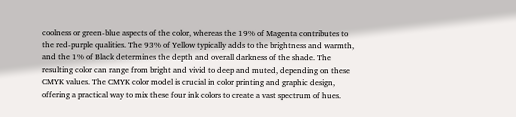coolness or green-blue aspects of the color, whereas the 19% of Magenta contributes to the red-purple qualities. The 93% of Yellow typically adds to the brightness and warmth, and the 1% of Black determines the depth and overall darkness of the shade. The resulting color can range from bright and vivid to deep and muted, depending on these CMYK values. The CMYK color model is crucial in color printing and graphic design, offering a practical way to mix these four ink colors to create a vast spectrum of hues.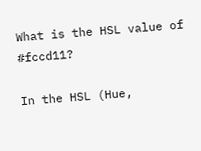What is the HSL value of #fccd11?

In the HSL (Hue,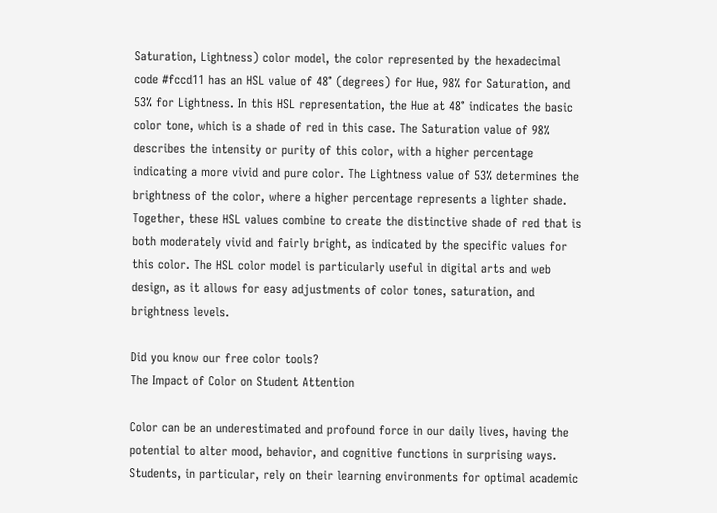Saturation, Lightness) color model, the color represented by the hexadecimal code #fccd11 has an HSL value of 48° (degrees) for Hue, 98% for Saturation, and 53% for Lightness. In this HSL representation, the Hue at 48° indicates the basic color tone, which is a shade of red in this case. The Saturation value of 98% describes the intensity or purity of this color, with a higher percentage indicating a more vivid and pure color. The Lightness value of 53% determines the brightness of the color, where a higher percentage represents a lighter shade. Together, these HSL values combine to create the distinctive shade of red that is both moderately vivid and fairly bright, as indicated by the specific values for this color. The HSL color model is particularly useful in digital arts and web design, as it allows for easy adjustments of color tones, saturation, and brightness levels.

Did you know our free color tools?
The Impact of Color on Student Attention

Color can be an underestimated and profound force in our daily lives, having the potential to alter mood, behavior, and cognitive functions in surprising ways. Students, in particular, rely on their learning environments for optimal academic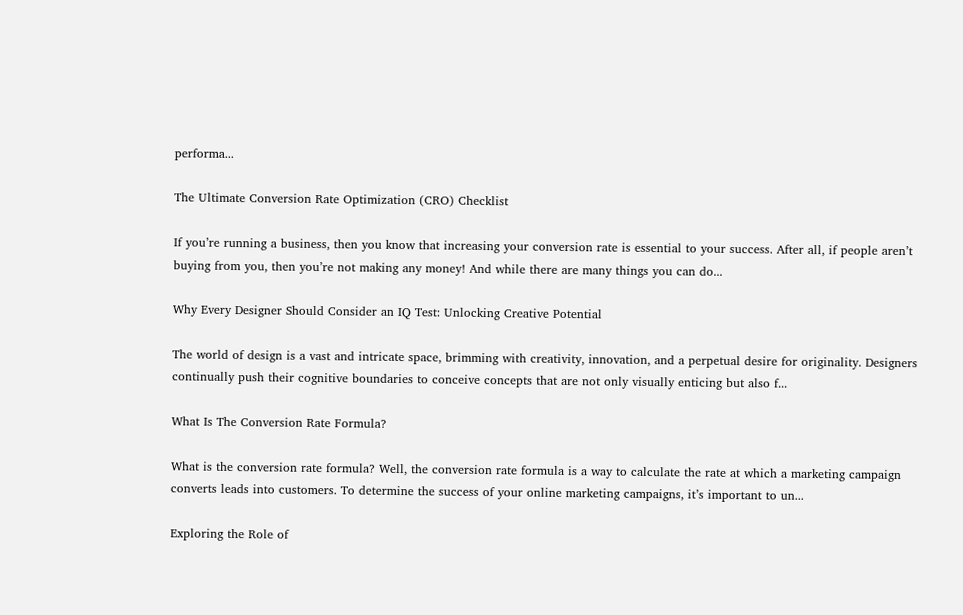performa...

The Ultimate Conversion Rate Optimization (CRO) Checklist

If you’re running a business, then you know that increasing your conversion rate is essential to your success. After all, if people aren’t buying from you, then you’re not making any money! And while there are many things you can do...

Why Every Designer Should Consider an IQ Test: Unlocking Creative Potential

The world of design is a vast and intricate space, brimming with creativity, innovation, and a perpetual desire for originality. Designers continually push their cognitive boundaries to conceive concepts that are not only visually enticing but also f...

What Is The Conversion Rate Formula?

What is the conversion rate formula? Well, the conversion rate formula is a way to calculate the rate at which a marketing campaign converts leads into customers. To determine the success of your online marketing campaigns, it’s important to un...

Exploring the Role of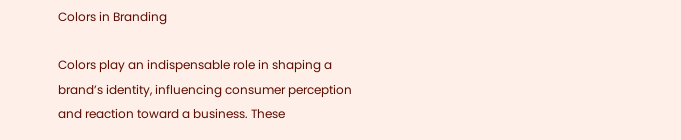Colors in Branding

Colors play an indispensable role in shaping a brand’s identity, influencing consumer perception and reaction toward a business. These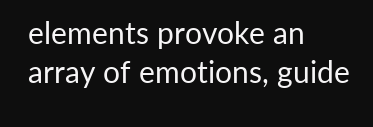elements provoke an array of emotions, guide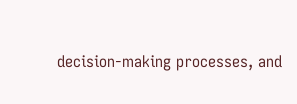decision-making processes, and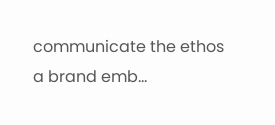communicate the ethos a brand emb...